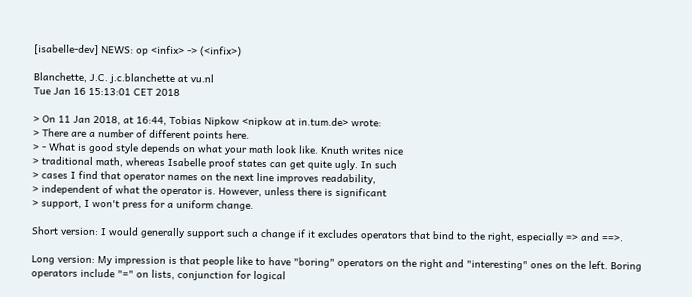[isabelle-dev] NEWS: op <infix> -> (<infix>)

Blanchette, J.C. j.c.blanchette at vu.nl
Tue Jan 16 15:13:01 CET 2018

> On 11 Jan 2018, at 16:44, Tobias Nipkow <nipkow at in.tum.de> wrote:
> There are a number of different points here.
> - What is good style depends on what your math look like. Knuth writes nice
> traditional math, whereas Isabelle proof states can get quite ugly. In such
> cases I find that operator names on the next line improves readability,
> independent of what the operator is. However, unless there is significant
> support, I won't press for a uniform change.

Short version: I would generally support such a change if it excludes operators that bind to the right, especially => and ==>.

Long version: My impression is that people like to have "boring" operators on the right and "interesting" ones on the left. Boring operators include "=" on lists, conjunction for logical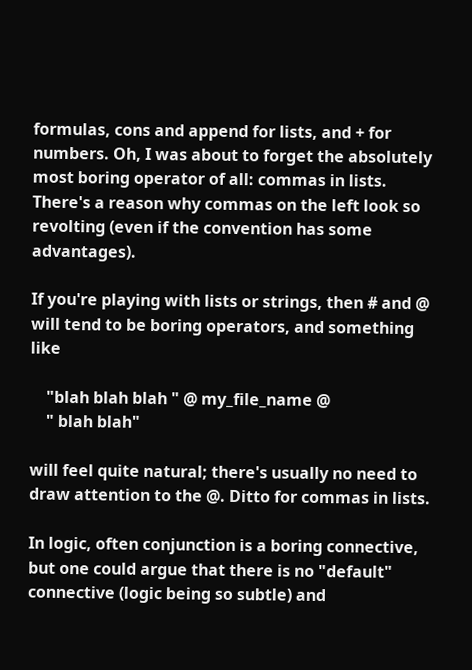formulas, cons and append for lists, and + for numbers. Oh, I was about to forget the absolutely most boring operator of all: commas in lists. There's a reason why commas on the left look so revolting (even if the convention has some advantages).

If you're playing with lists or strings, then # and @ will tend to be boring operators, and something like

    "blah blah blah " @ my_file_name @
    " blah blah"

will feel quite natural; there's usually no need to draw attention to the @. Ditto for commas in lists.

In logic, often conjunction is a boring connective, but one could argue that there is no "default" connective (logic being so subtle) and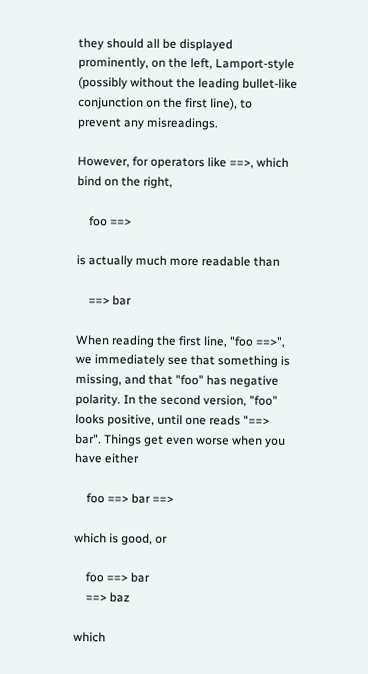they should all be displayed prominently, on the left, Lamport-style (possibly without the leading bullet-like conjunction on the first line), to prevent any misreadings.

However, for operators like ==>, which bind on the right,

    foo ==>

is actually much more readable than

    ==> bar

When reading the first line, "foo ==>", we immediately see that something is missing, and that "foo" has negative polarity. In the second version, "foo" looks positive, until one reads "==> bar". Things get even worse when you have either

    foo ==> bar ==>

which is good, or

    foo ==> bar
    ==> baz

which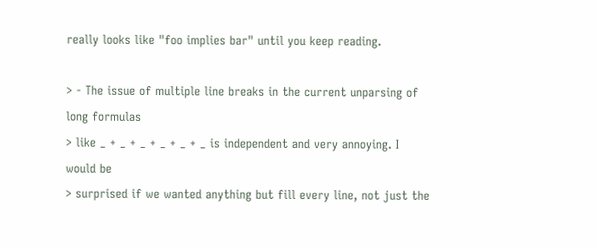really looks like "foo implies bar" until you keep reading.

> - The issue of multiple line breaks in the current unparsing of long formulas
> like _ + _ + _ + _ + _ + _ is independent and very annoying. I would be
> surprised if we wanted anything but fill every line, not just the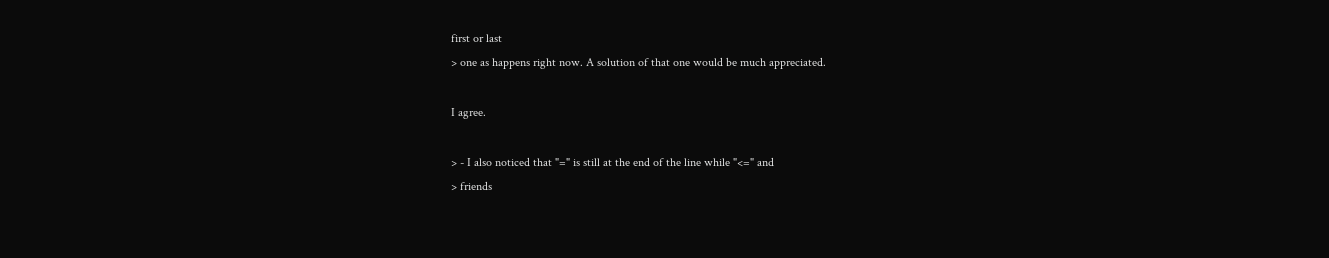first or last
> one as happens right now. A solution of that one would be much appreciated.

I agree.

> - I also noticed that "=" is still at the end of the line while "<=" and
> friends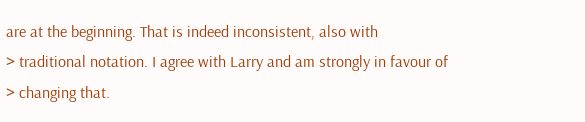are at the beginning. That is indeed inconsistent, also with
> traditional notation. I agree with Larry and am strongly in favour of
> changing that.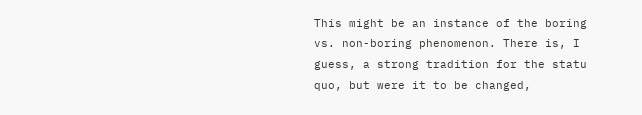This might be an instance of the boring vs. non-boring phenomenon. There is, I guess, a strong tradition for the statu quo, but were it to be changed,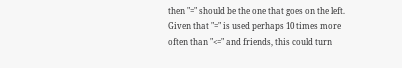then "=" should be the one that goes on the left. Given that "=" is used perhaps 10 times more often than "<=" and friends, this could turn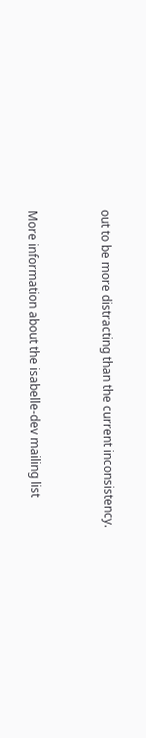out to be more distracting than the current inconsistency.


More information about the isabelle-dev mailing list